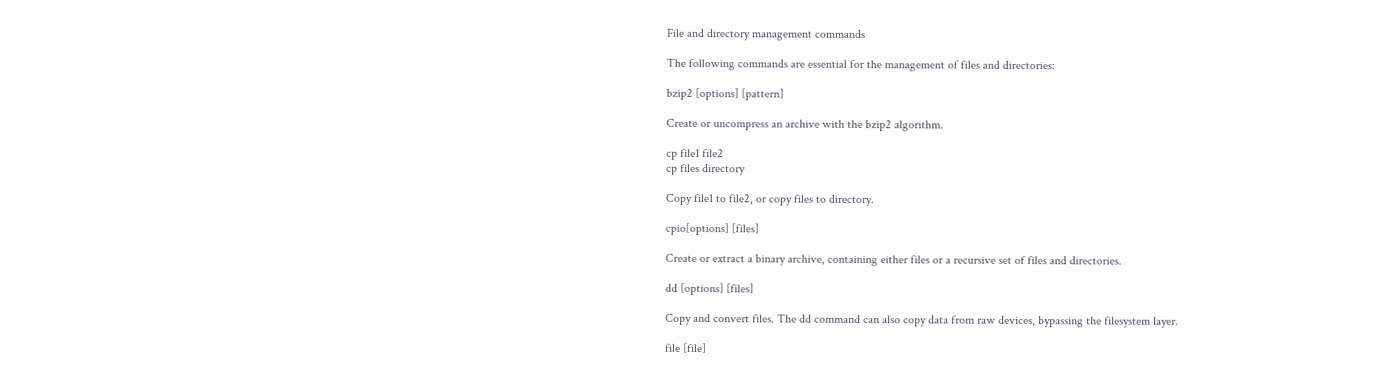File and directory management commands

The following commands are essential for the management of files and directories:

bzip2 [options] [pattern]

Create or uncompress an archive with the bzip2 algorithm.

cp file1 file2
cp files directory

Copy file1 to file2, or copy files to directory.

cpio[options] [files]

Create or extract a binary archive, containing either files or a recursive set of files and directories.

dd [options] [files]

Copy and convert files. The dd command can also copy data from raw devices, bypassing the filesystem layer.

file [file]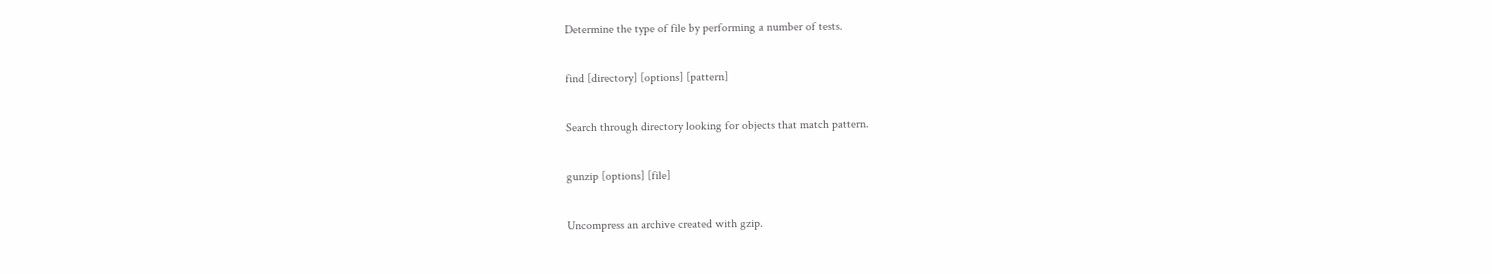Determine the type of file by performing a number of tests.

find [directory] [options] [pattern]

Search through directory looking for objects that match pattern.

gunzip [options] [file]

Uncompress an archive created with gzip.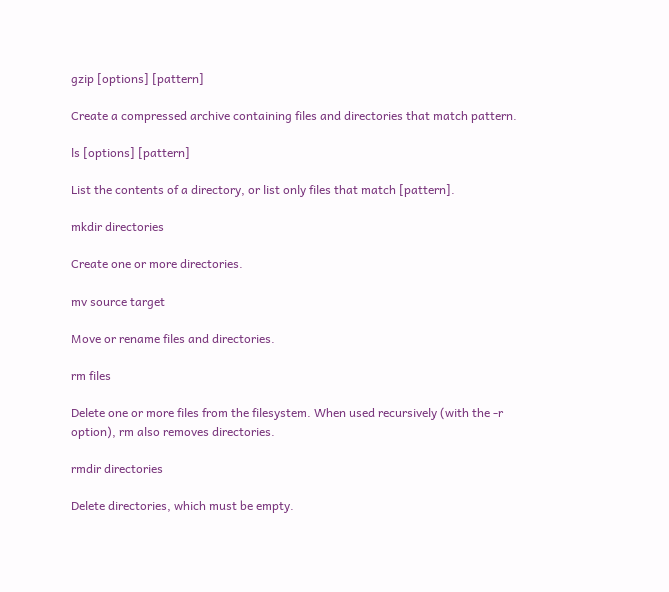gzip [options] [pattern]

Create a compressed archive containing files and directories that match pattern.

ls [options] [pattern]

List the contents of a directory, or list only files that match [pattern].

mkdir directories

Create one or more directories.

mv source target

Move or rename files and directories.

rm files

Delete one or more files from the filesystem. When used recursively (with the -r option), rm also removes directories.

rmdir directories

Delete directories, which must be empty.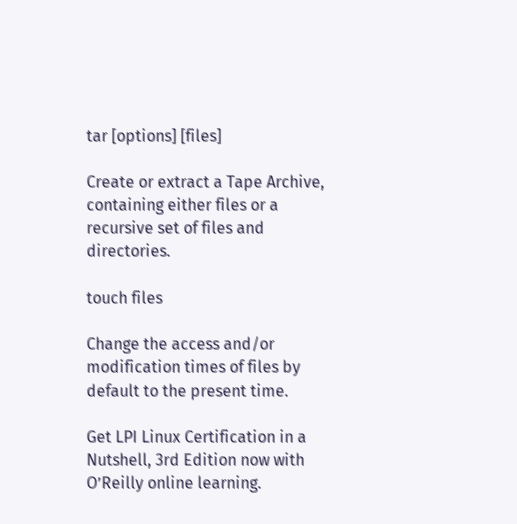tar [options] [files]

Create or extract a Tape Archive, containing either files or a recursive set of files and directories.

touch files

Change the access and/or modification times of files by default to the present time.

Get LPI Linux Certification in a Nutshell, 3rd Edition now with O’Reilly online learning.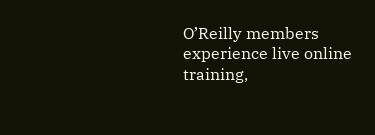O’Reilly members experience live online training,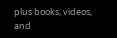plus books, videos, and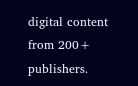digital content from 200+ publishers.